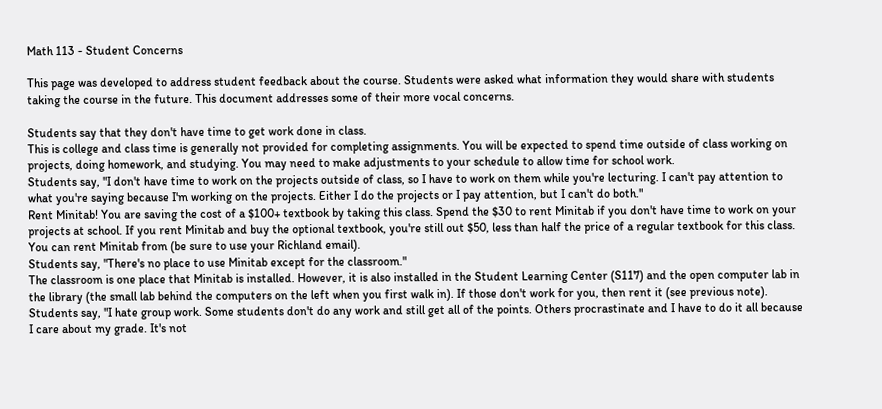Math 113 - Student Concerns

This page was developed to address student feedback about the course. Students were asked what information they would share with students taking the course in the future. This document addresses some of their more vocal concerns.

Students say that they don't have time to get work done in class.
This is college and class time is generally not provided for completing assignments. You will be expected to spend time outside of class working on projects, doing homework, and studying. You may need to make adjustments to your schedule to allow time for school work.
Students say, "I don't have time to work on the projects outside of class, so I have to work on them while you're lecturing. I can't pay attention to what you're saying because I'm working on the projects. Either I do the projects or I pay attention, but I can't do both."
Rent Minitab! You are saving the cost of a $100+ textbook by taking this class. Spend the $30 to rent Minitab if you don't have time to work on your projects at school. If you rent Minitab and buy the optional textbook, you're still out $50, less than half the price of a regular textbook for this class. You can rent Minitab from (be sure to use your Richland email).
Students say, "There's no place to use Minitab except for the classroom."
The classroom is one place that Minitab is installed. However, it is also installed in the Student Learning Center (S117) and the open computer lab in the library (the small lab behind the computers on the left when you first walk in). If those don't work for you, then rent it (see previous note).
Students say, "I hate group work. Some students don't do any work and still get all of the points. Others procrastinate and I have to do it all because I care about my grade. It's not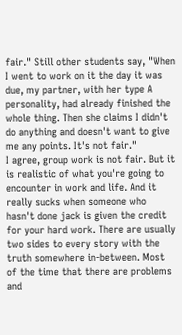fair." Still other students say, "When I went to work on it the day it was due, my partner, with her type A personality, had already finished the whole thing. Then she claims I didn't do anything and doesn't want to give me any points. It's not fair."
I agree, group work is not fair. But it is realistic of what you're going to encounter in work and life. And it really sucks when someone who hasn't done jack is given the credit for your hard work. There are usually two sides to every story with the truth somewhere in-between. Most of the time that there are problems and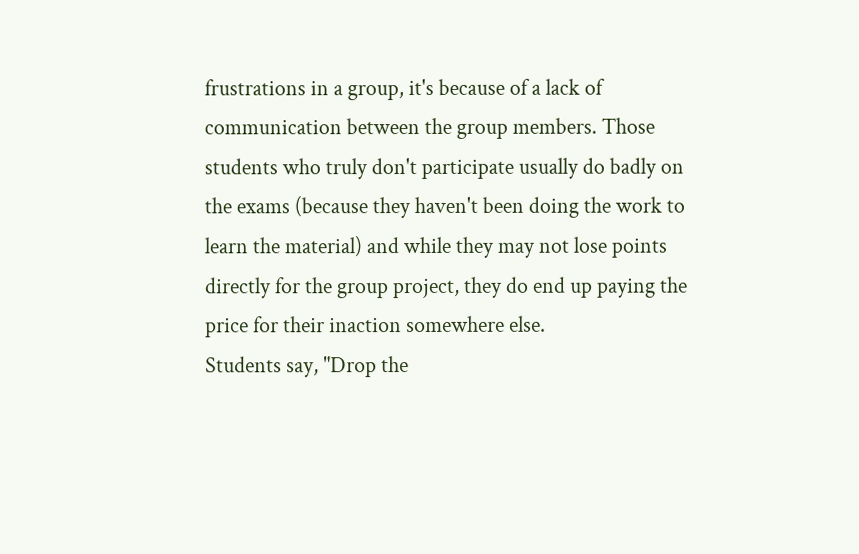frustrations in a group, it's because of a lack of communication between the group members. Those students who truly don't participate usually do badly on the exams (because they haven't been doing the work to learn the material) and while they may not lose points directly for the group project, they do end up paying the price for their inaction somewhere else.
Students say, "Drop the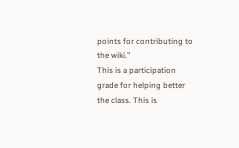points for contributing to the wiki."
This is a participation grade for helping better the class. This is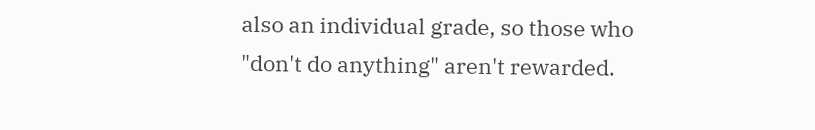also an individual grade, so those who "don't do anything" aren't rewarded.